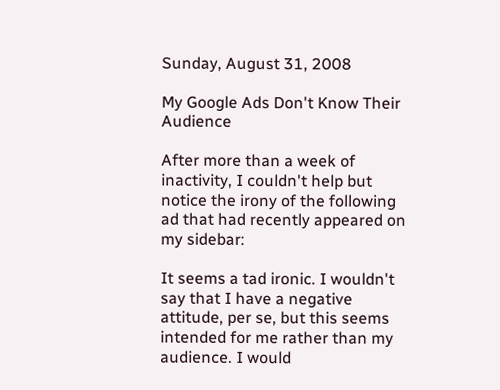Sunday, August 31, 2008

My Google Ads Don't Know Their Audience

After more than a week of inactivity, I couldn't help but notice the irony of the following ad that had recently appeared on my sidebar:

It seems a tad ironic. I wouldn't say that I have a negative attitude, per se, but this seems intended for me rather than my audience. I would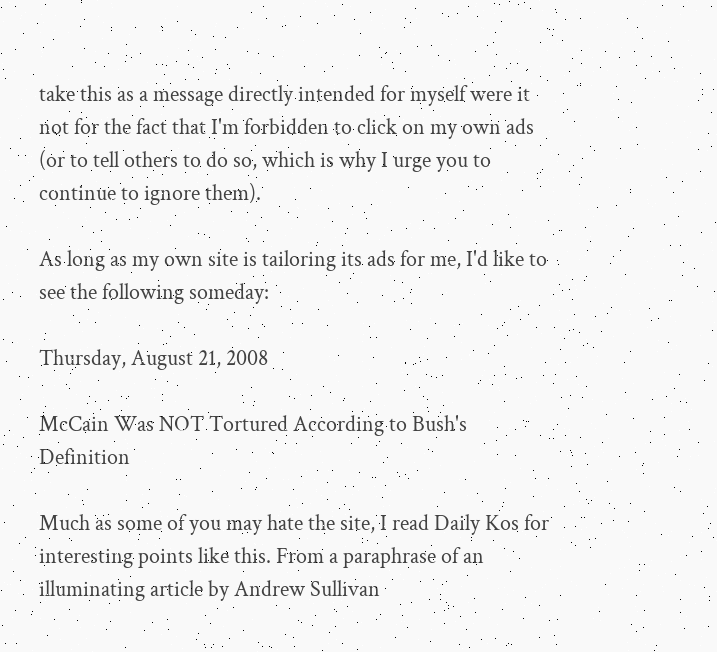take this as a message directly intended for myself were it not for the fact that I'm forbidden to click on my own ads (or to tell others to do so, which is why I urge you to continue to ignore them).

As long as my own site is tailoring its ads for me, I'd like to see the following someday:

Thursday, August 21, 2008

McCain Was NOT Tortured According to Bush's Definition

Much as some of you may hate the site, I read Daily Kos for interesting points like this. From a paraphrase of an illuminating article by Andrew Sullivan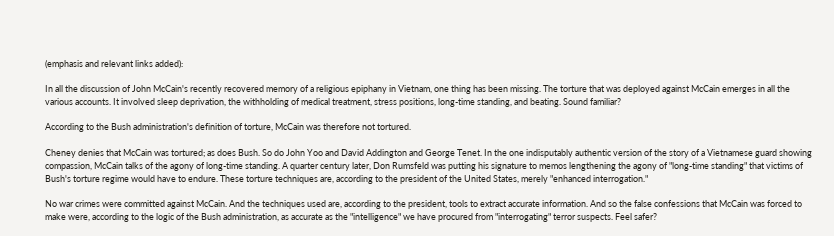(emphasis and relevant links added):

In all the discussion of John McCain's recently recovered memory of a religious epiphany in Vietnam, one thing has been missing. The torture that was deployed against McCain emerges in all the various accounts. It involved sleep deprivation, the withholding of medical treatment, stress positions, long-time standing, and beating. Sound familiar?

According to the Bush administration's definition of torture, McCain was therefore not tortured.

Cheney denies that McCain was tortured; as does Bush. So do John Yoo and David Addington and George Tenet. In the one indisputably authentic version of the story of a Vietnamese guard showing compassion, McCain talks of the agony of long-time standing. A quarter century later, Don Rumsfeld was putting his signature to memos lengthening the agony of "long-time standing" that victims of Bush's torture regime would have to endure. These torture techniques are, according to the president of the United States, merely "enhanced interrogation."

No war crimes were committed against McCain. And the techniques used are, according to the president, tools to extract accurate information. And so the false confessions that McCain was forced to make were, according to the logic of the Bush administration, as accurate as the "intelligence" we have procured from "interrogating" terror suspects. Feel safer?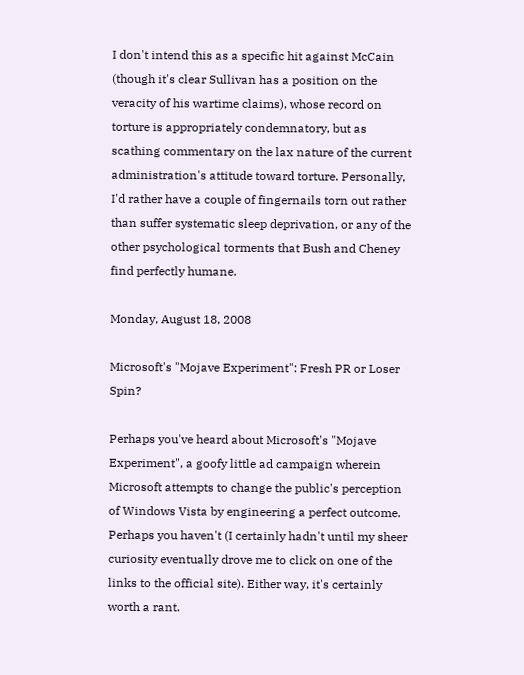I don't intend this as a specific hit against McCain (though it's clear Sullivan has a position on the veracity of his wartime claims), whose record on torture is appropriately condemnatory, but as scathing commentary on the lax nature of the current administration's attitude toward torture. Personally, I'd rather have a couple of fingernails torn out rather than suffer systematic sleep deprivation, or any of the other psychological torments that Bush and Cheney find perfectly humane.

Monday, August 18, 2008

Microsoft's "Mojave Experiment": Fresh PR or Loser Spin?

Perhaps you've heard about Microsoft's "Mojave Experiment", a goofy little ad campaign wherein Microsoft attempts to change the public's perception of Windows Vista by engineering a perfect outcome. Perhaps you haven't (I certainly hadn't until my sheer curiosity eventually drove me to click on one of the links to the official site). Either way, it's certainly worth a rant.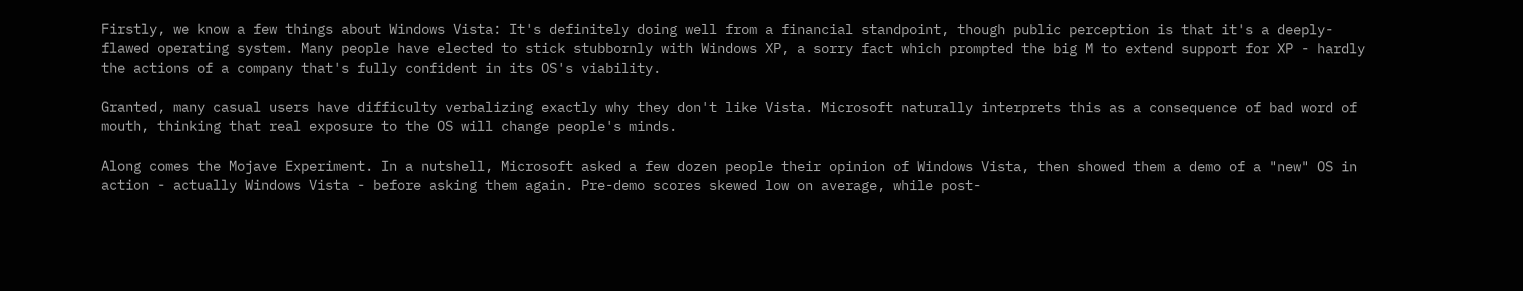Firstly, we know a few things about Windows Vista: It's definitely doing well from a financial standpoint, though public perception is that it's a deeply-flawed operating system. Many people have elected to stick stubbornly with Windows XP, a sorry fact which prompted the big M to extend support for XP - hardly the actions of a company that's fully confident in its OS's viability.

Granted, many casual users have difficulty verbalizing exactly why they don't like Vista. Microsoft naturally interprets this as a consequence of bad word of mouth, thinking that real exposure to the OS will change people's minds.

Along comes the Mojave Experiment. In a nutshell, Microsoft asked a few dozen people their opinion of Windows Vista, then showed them a demo of a "new" OS in action - actually Windows Vista - before asking them again. Pre-demo scores skewed low on average, while post-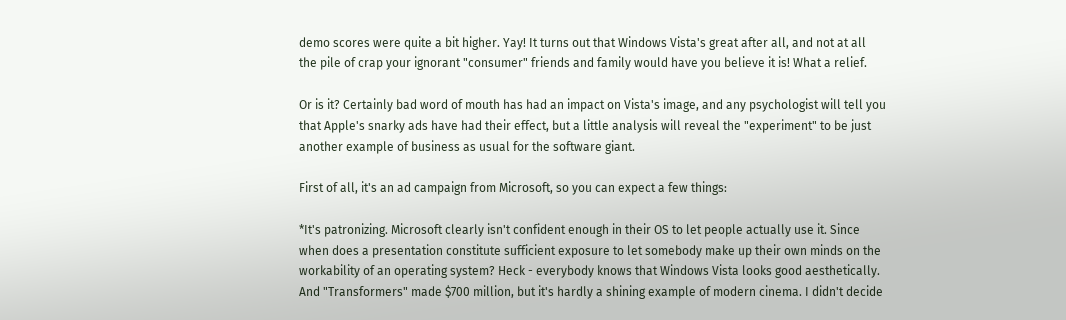demo scores were quite a bit higher. Yay! It turns out that Windows Vista's great after all, and not at all the pile of crap your ignorant "consumer" friends and family would have you believe it is! What a relief.

Or is it? Certainly bad word of mouth has had an impact on Vista's image, and any psychologist will tell you that Apple's snarky ads have had their effect, but a little analysis will reveal the "experiment" to be just another example of business as usual for the software giant.

First of all, it's an ad campaign from Microsoft, so you can expect a few things:

*It's patronizing. Microsoft clearly isn't confident enough in their OS to let people actually use it. Since when does a presentation constitute sufficient exposure to let somebody make up their own minds on the workability of an operating system? Heck - everybody knows that Windows Vista looks good aesthetically. And "Transformers" made $700 million, but it's hardly a shining example of modern cinema. I didn't decide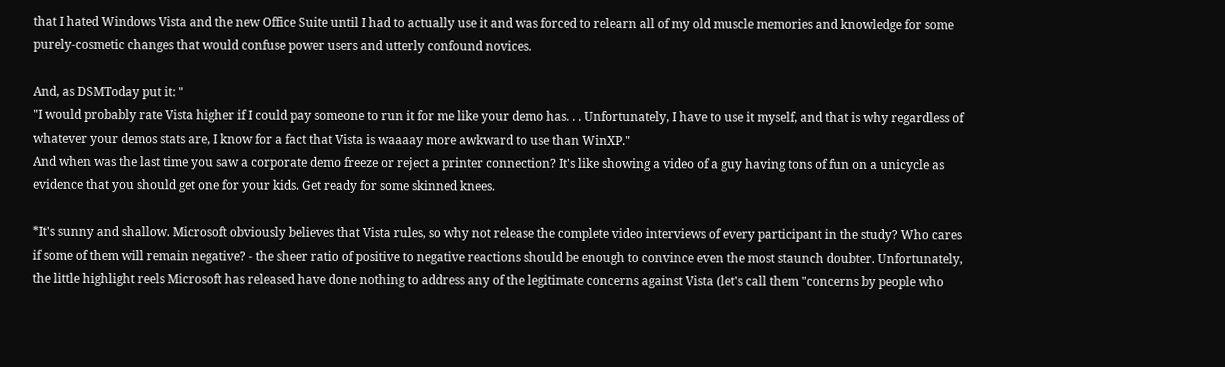that I hated Windows Vista and the new Office Suite until I had to actually use it and was forced to relearn all of my old muscle memories and knowledge for some purely-cosmetic changes that would confuse power users and utterly confound novices.

And, as DSMToday put it: "
"I would probably rate Vista higher if I could pay someone to run it for me like your demo has. . . Unfortunately, I have to use it myself, and that is why regardless of whatever your demos stats are, I know for a fact that Vista is waaaay more awkward to use than WinXP."
And when was the last time you saw a corporate demo freeze or reject a printer connection? It's like showing a video of a guy having tons of fun on a unicycle as evidence that you should get one for your kids. Get ready for some skinned knees.

*It's sunny and shallow. Microsoft obviously believes that Vista rules, so why not release the complete video interviews of every participant in the study? Who cares if some of them will remain negative? - the sheer ratio of positive to negative reactions should be enough to convince even the most staunch doubter. Unfortunately, the little highlight reels Microsoft has released have done nothing to address any of the legitimate concerns against Vista (let's call them "concerns by people who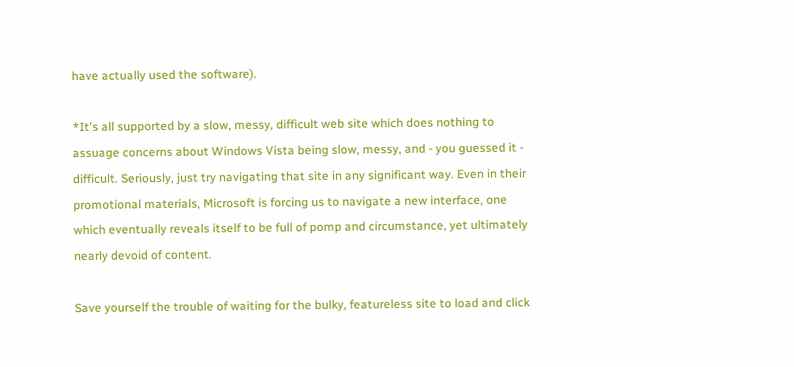have actually used the software).

*It's all supported by a slow, messy, difficult web site which does nothing to assuage concerns about Windows Vista being slow, messy, and - you guessed it - difficult. Seriously, just try navigating that site in any significant way. Even in their promotional materials, Microsoft is forcing us to navigate a new interface, one which eventually reveals itself to be full of pomp and circumstance, yet ultimately nearly devoid of content.

Save yourself the trouble of waiting for the bulky, featureless site to load and click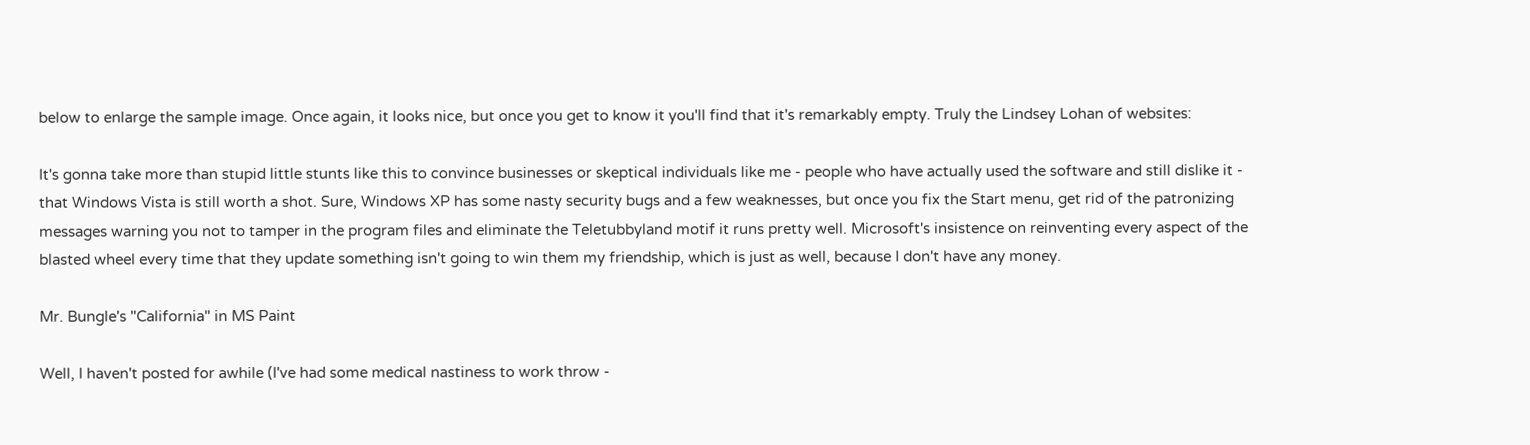below to enlarge the sample image. Once again, it looks nice, but once you get to know it you'll find that it's remarkably empty. Truly the Lindsey Lohan of websites:

It's gonna take more than stupid little stunts like this to convince businesses or skeptical individuals like me - people who have actually used the software and still dislike it - that Windows Vista is still worth a shot. Sure, Windows XP has some nasty security bugs and a few weaknesses, but once you fix the Start menu, get rid of the patronizing messages warning you not to tamper in the program files and eliminate the Teletubbyland motif it runs pretty well. Microsoft's insistence on reinventing every aspect of the blasted wheel every time that they update something isn't going to win them my friendship, which is just as well, because I don't have any money.

Mr. Bungle's "California" in MS Paint

Well, I haven't posted for awhile (I've had some medical nastiness to work throw -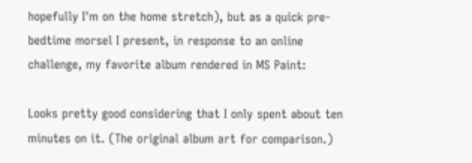hopefully I'm on the home stretch), but as a quick pre-bedtime morsel I present, in response to an online challenge, my favorite album rendered in MS Paint:

Looks pretty good considering that I only spent about ten minutes on it. (The original album art for comparison.)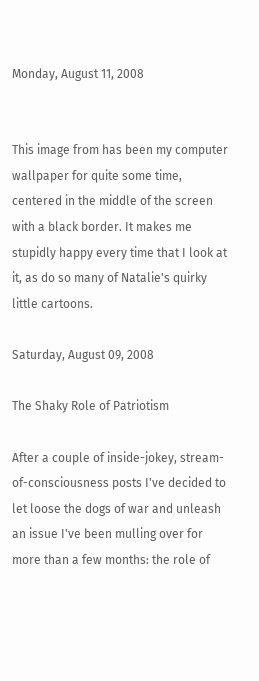Monday, August 11, 2008


This image from has been my computer wallpaper for quite some time, centered in the middle of the screen with a black border. It makes me stupidly happy every time that I look at it, as do so many of Natalie's quirky little cartoons.

Saturday, August 09, 2008

The Shaky Role of Patriotism

After a couple of inside-jokey, stream-of-consciousness posts I've decided to let loose the dogs of war and unleash an issue I've been mulling over for more than a few months: the role of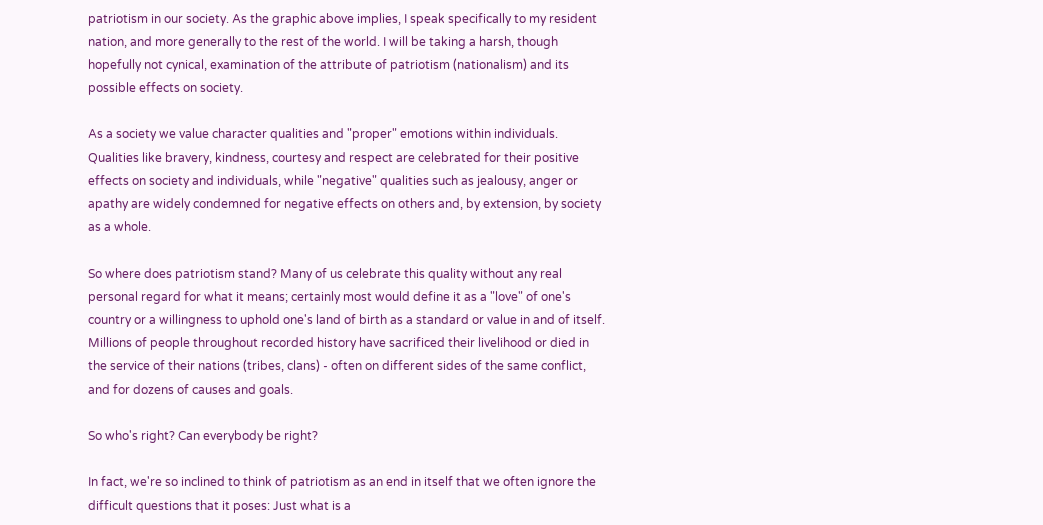patriotism in our society. As the graphic above implies, I speak specifically to my resident nation, and more generally to the rest of the world. I will be taking a harsh, though hopefully not cynical, examination of the attribute of patriotism (nationalism) and its possible effects on society.

As a society we value character qualities and "proper" emotions within individuals. Qualities like bravery, kindness, courtesy and respect are celebrated for their positive effects on society and individuals, while "negative" qualities such as jealousy, anger or apathy are widely condemned for negative effects on others and, by extension, by society as a whole.

So where does patriotism stand? Many of us celebrate this quality without any real personal regard for what it means; certainly most would define it as a "love" of one's country or a willingness to uphold one's land of birth as a standard or value in and of itself. Millions of people throughout recorded history have sacrificed their livelihood or died in the service of their nations (tribes, clans) - often on different sides of the same conflict, and for dozens of causes and goals.

So who's right? Can everybody be right?

In fact, we're so inclined to think of patriotism as an end in itself that we often ignore the difficult questions that it poses: Just what is a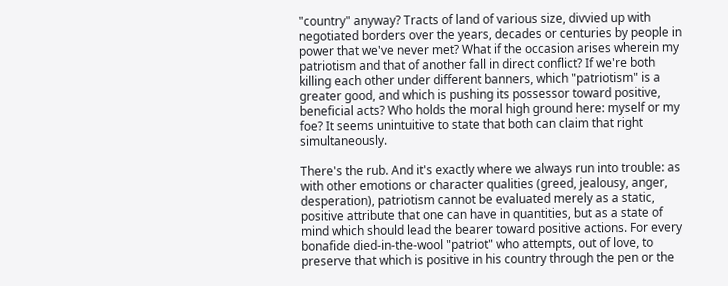"country" anyway? Tracts of land of various size, divvied up with negotiated borders over the years, decades or centuries by people in power that we've never met? What if the occasion arises wherein my patriotism and that of another fall in direct conflict? If we're both killing each other under different banners, which "patriotism" is a greater good, and which is pushing its possessor toward positive, beneficial acts? Who holds the moral high ground here: myself or my foe? It seems unintuitive to state that both can claim that right simultaneously.

There's the rub. And it's exactly where we always run into trouble: as with other emotions or character qualities (greed, jealousy, anger, desperation), patriotism cannot be evaluated merely as a static, positive attribute that one can have in quantities, but as a state of mind which should lead the bearer toward positive actions. For every bonafide died-in-the-wool "patriot" who attempts, out of love, to preserve that which is positive in his country through the pen or the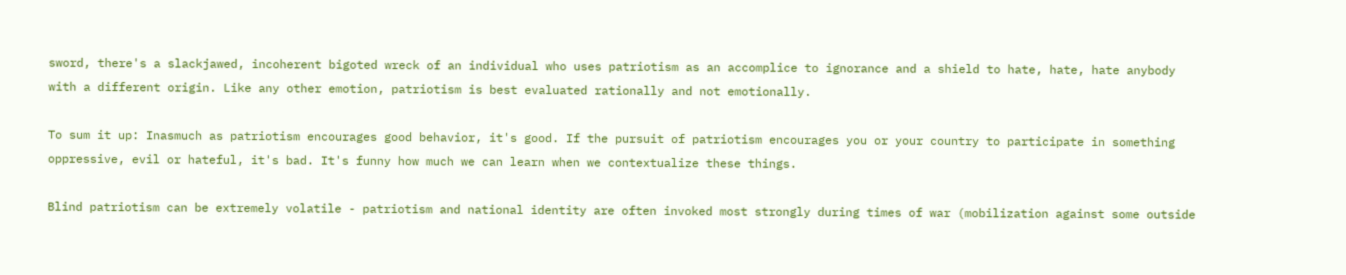sword, there's a slackjawed, incoherent bigoted wreck of an individual who uses patriotism as an accomplice to ignorance and a shield to hate, hate, hate anybody with a different origin. Like any other emotion, patriotism is best evaluated rationally and not emotionally.

To sum it up: Inasmuch as patriotism encourages good behavior, it's good. If the pursuit of patriotism encourages you or your country to participate in something oppressive, evil or hateful, it's bad. It's funny how much we can learn when we contextualize these things.

Blind patriotism can be extremely volatile - patriotism and national identity are often invoked most strongly during times of war (mobilization against some outside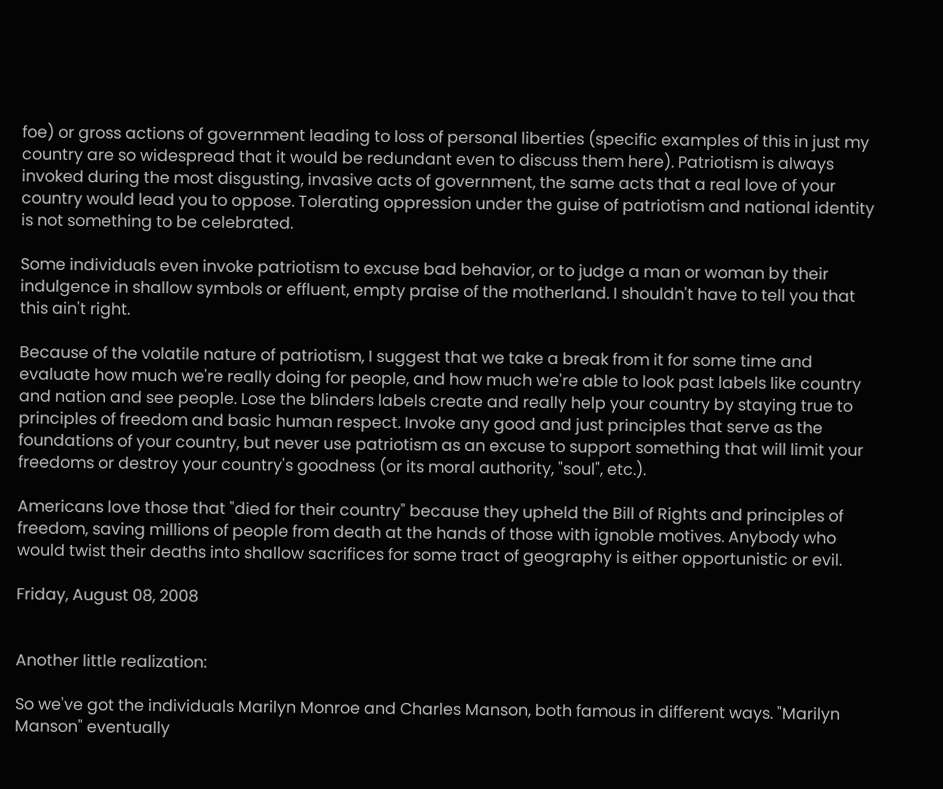foe) or gross actions of government leading to loss of personal liberties (specific examples of this in just my country are so widespread that it would be redundant even to discuss them here). Patriotism is always invoked during the most disgusting, invasive acts of government, the same acts that a real love of your country would lead you to oppose. Tolerating oppression under the guise of patriotism and national identity is not something to be celebrated.

Some individuals even invoke patriotism to excuse bad behavior, or to judge a man or woman by their indulgence in shallow symbols or effluent, empty praise of the motherland. I shouldn't have to tell you that this ain't right.

Because of the volatile nature of patriotism, I suggest that we take a break from it for some time and evaluate how much we're really doing for people, and how much we're able to look past labels like country and nation and see people. Lose the blinders labels create and really help your country by staying true to principles of freedom and basic human respect. Invoke any good and just principles that serve as the foundations of your country, but never use patriotism as an excuse to support something that will limit your freedoms or destroy your country's goodness (or its moral authority, "soul", etc.).

Americans love those that "died for their country" because they upheld the Bill of Rights and principles of freedom, saving millions of people from death at the hands of those with ignoble motives. Anybody who would twist their deaths into shallow sacrifices for some tract of geography is either opportunistic or evil.

Friday, August 08, 2008


Another little realization:

So we've got the individuals Marilyn Monroe and Charles Manson, both famous in different ways. "Marilyn Manson" eventually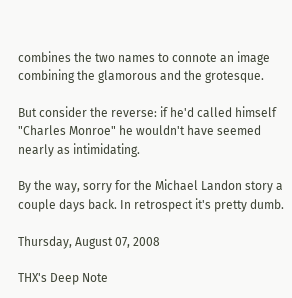combines the two names to connote an image combining the glamorous and the grotesque.

But consider the reverse: if he'd called himself "Charles Monroe" he wouldn't have seemed nearly as intimidating.

By the way, sorry for the Michael Landon story a couple days back. In retrospect it's pretty dumb.

Thursday, August 07, 2008

THX's Deep Note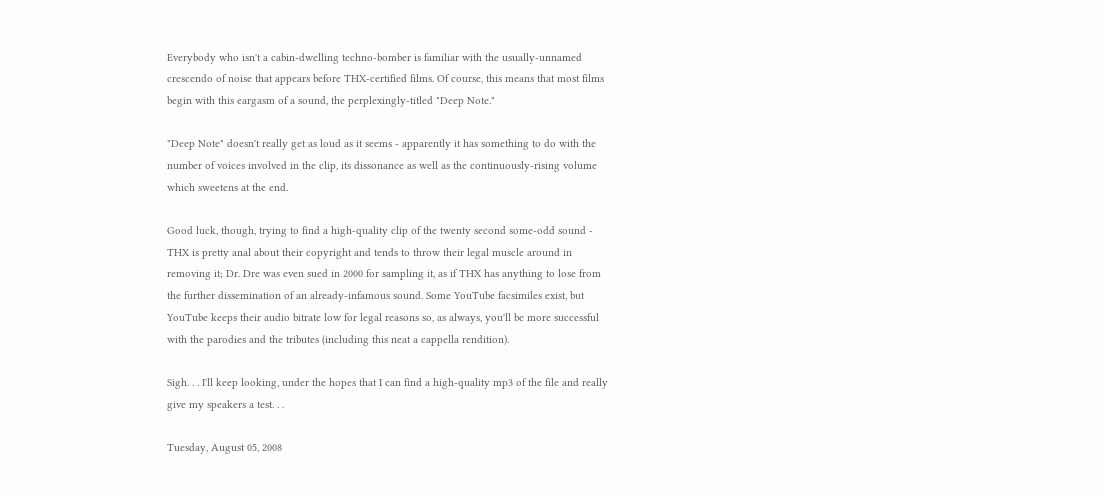Everybody who isn't a cabin-dwelling techno-bomber is familiar with the usually-unnamed crescendo of noise that appears before THX-certified films. Of course, this means that most films begin with this eargasm of a sound, the perplexingly-titled "Deep Note."

"Deep Note" doesn't really get as loud as it seems - apparently it has something to do with the number of voices involved in the clip, its dissonance as well as the continuously-rising volume which sweetens at the end.

Good luck, though, trying to find a high-quality clip of the twenty second some-odd sound - THX is pretty anal about their copyright and tends to throw their legal muscle around in removing it; Dr. Dre was even sued in 2000 for sampling it, as if THX has anything to lose from the further dissemination of an already-infamous sound. Some YouTube facsimiles exist, but YouTube keeps their audio bitrate low for legal reasons so, as always, you'll be more successful with the parodies and the tributes (including this neat a cappella rendition).

Sigh. . . I'll keep looking, under the hopes that I can find a high-quality mp3 of the file and really give my speakers a test. . .

Tuesday, August 05, 2008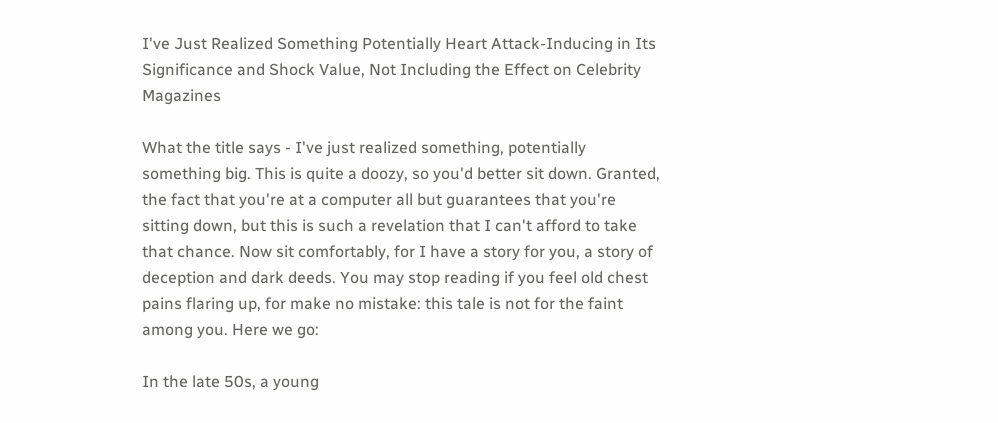I've Just Realized Something Potentially Heart Attack-Inducing in Its Significance and Shock Value, Not Including the Effect on Celebrity Magazines

What the title says - I've just realized something, potentially something big. This is quite a doozy, so you'd better sit down. Granted, the fact that you're at a computer all but guarantees that you're sitting down, but this is such a revelation that I can't afford to take that chance. Now sit comfortably, for I have a story for you, a story of deception and dark deeds. You may stop reading if you feel old chest pains flaring up, for make no mistake: this tale is not for the faint among you. Here we go:

In the late 50s, a young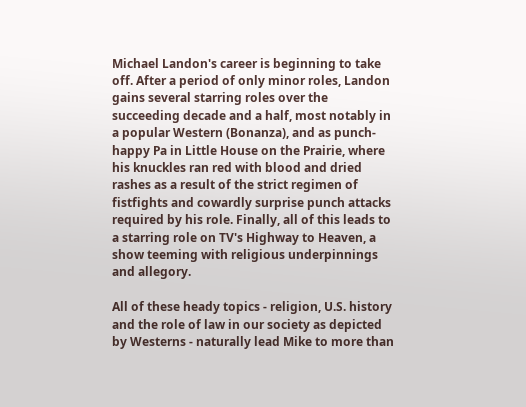Michael Landon's career is beginning to take off. After a period of only minor roles, Landon gains several starring roles over the succeeding decade and a half, most notably in a popular Western (Bonanza), and as punch-happy Pa in Little House on the Prairie, where his knuckles ran red with blood and dried rashes as a result of the strict regimen of fistfights and cowardly surprise punch attacks required by his role. Finally, all of this leads to a starring role on TV's Highway to Heaven, a show teeming with religious underpinnings and allegory.

All of these heady topics - religion, U.S. history and the role of law in our society as depicted by Westerns - naturally lead Mike to more than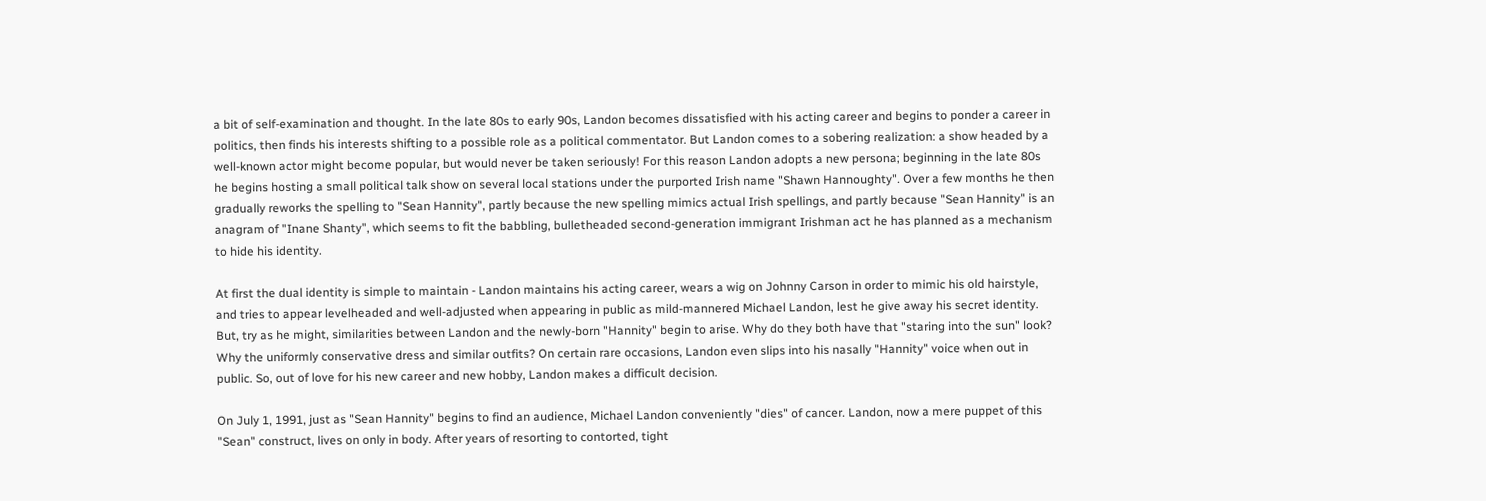a bit of self-examination and thought. In the late 80s to early 90s, Landon becomes dissatisfied with his acting career and begins to ponder a career in politics, then finds his interests shifting to a possible role as a political commentator. But Landon comes to a sobering realization: a show headed by a well-known actor might become popular, but would never be taken seriously! For this reason Landon adopts a new persona; beginning in the late 80s he begins hosting a small political talk show on several local stations under the purported Irish name "Shawn Hannoughty". Over a few months he then gradually reworks the spelling to "Sean Hannity", partly because the new spelling mimics actual Irish spellings, and partly because "Sean Hannity" is an anagram of "Inane Shanty", which seems to fit the babbling, bulletheaded second-generation immigrant Irishman act he has planned as a mechanism to hide his identity.

At first the dual identity is simple to maintain - Landon maintains his acting career, wears a wig on Johnny Carson in order to mimic his old hairstyle, and tries to appear levelheaded and well-adjusted when appearing in public as mild-mannered Michael Landon, lest he give away his secret identity. But, try as he might, similarities between Landon and the newly-born "Hannity" begin to arise. Why do they both have that "staring into the sun" look? Why the uniformly conservative dress and similar outfits? On certain rare occasions, Landon even slips into his nasally "Hannity" voice when out in public. So, out of love for his new career and new hobby, Landon makes a difficult decision.

On July 1, 1991, just as "Sean Hannity" begins to find an audience, Michael Landon conveniently "dies" of cancer. Landon, now a mere puppet of this "Sean" construct, lives on only in body. After years of resorting to contorted, tight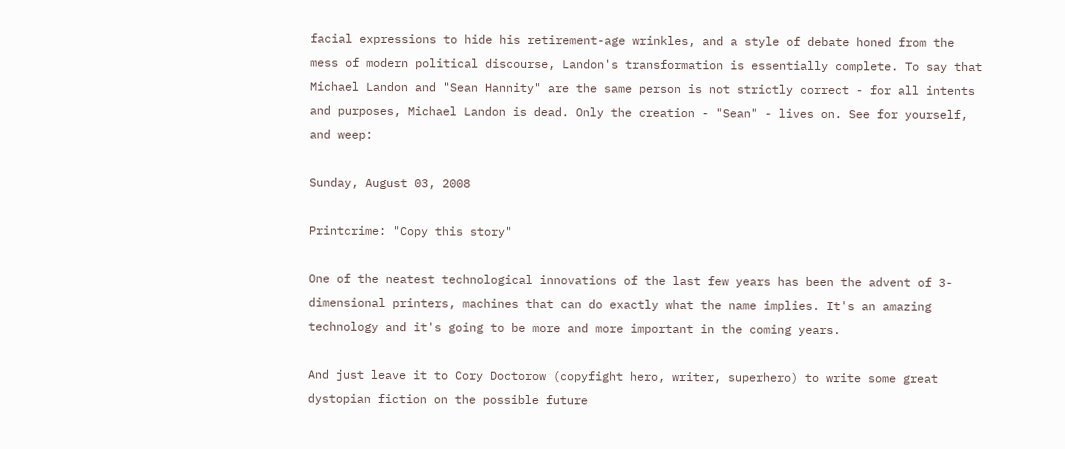facial expressions to hide his retirement-age wrinkles, and a style of debate honed from the mess of modern political discourse, Landon's transformation is essentially complete. To say that Michael Landon and "Sean Hannity" are the same person is not strictly correct - for all intents and purposes, Michael Landon is dead. Only the creation - "Sean" - lives on. See for yourself, and weep:

Sunday, August 03, 2008

Printcrime: "Copy this story"

One of the neatest technological innovations of the last few years has been the advent of 3-dimensional printers, machines that can do exactly what the name implies. It's an amazing technology and it's going to be more and more important in the coming years.

And just leave it to Cory Doctorow (copyfight hero, writer, superhero) to write some great dystopian fiction on the possible future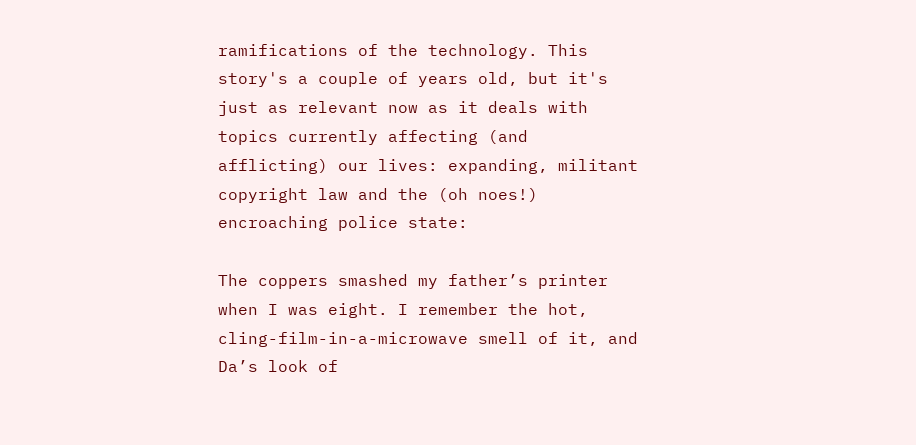ramifications of the technology. This story's a couple of years old, but it's just as relevant now as it deals with topics currently affecting (and afflicting) our lives: expanding, militant copyright law and the (oh noes!) encroaching police state:

The coppers smashed my father’s printer when I was eight. I remember the hot, cling-film-in-a-microwave smell of it, and Da’s look of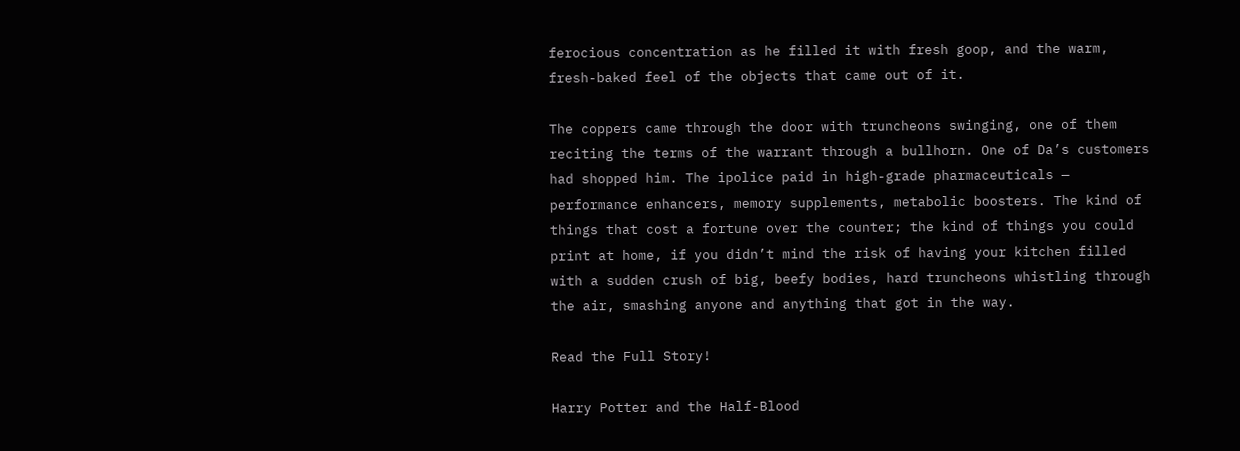ferocious concentration as he filled it with fresh goop, and the warm, fresh-baked feel of the objects that came out of it.

The coppers came through the door with truncheons swinging, one of them reciting the terms of the warrant through a bullhorn. One of Da’s customers had shopped him. The ipolice paid in high-grade pharmaceuticals — performance enhancers, memory supplements, metabolic boosters. The kind of things that cost a fortune over the counter; the kind of things you could print at home, if you didn’t mind the risk of having your kitchen filled with a sudden crush of big, beefy bodies, hard truncheons whistling through the air, smashing anyone and anything that got in the way.

Read the Full Story!

Harry Potter and the Half-Blood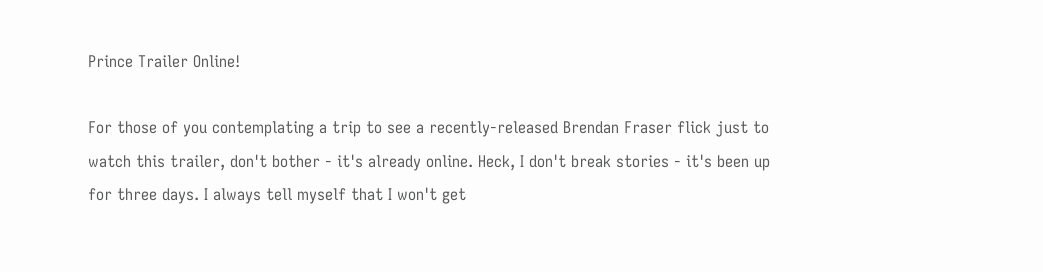Prince Trailer Online!

For those of you contemplating a trip to see a recently-released Brendan Fraser flick just to watch this trailer, don't bother - it's already online. Heck, I don't break stories - it's been up for three days. I always tell myself that I won't get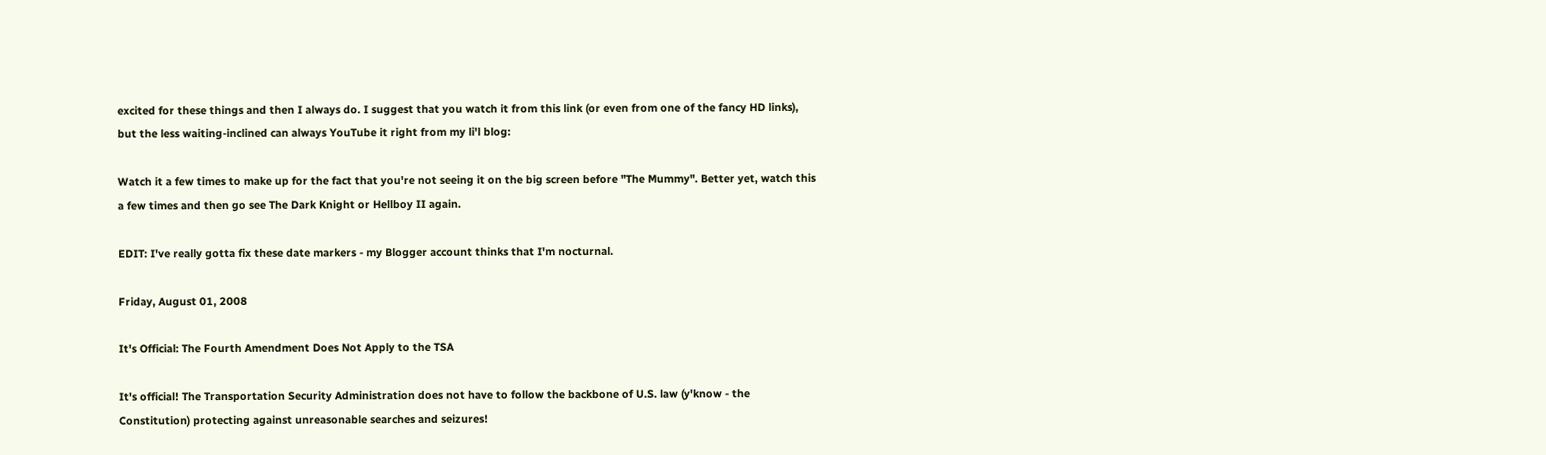excited for these things and then I always do. I suggest that you watch it from this link (or even from one of the fancy HD links), but the less waiting-inclined can always YouTube it right from my li'l blog:

Watch it a few times to make up for the fact that you're not seeing it on the big screen before "The Mummy". Better yet, watch this a few times and then go see The Dark Knight or Hellboy II again.

EDIT: I've really gotta fix these date markers - my Blogger account thinks that I'm nocturnal.

Friday, August 01, 2008

It's Official: The Fourth Amendment Does Not Apply to the TSA

It's official! The Transportation Security Administration does not have to follow the backbone of U.S. law (y'know - the Constitution) protecting against unreasonable searches and seizures!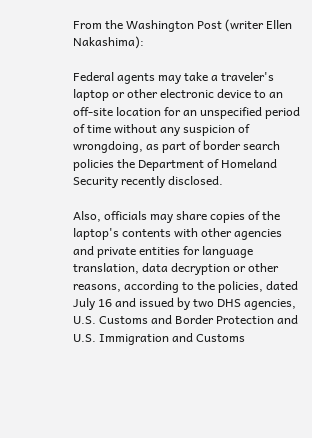From the Washington Post (writer Ellen Nakashima):

Federal agents may take a traveler's laptop or other electronic device to an off-site location for an unspecified period of time without any suspicion of wrongdoing, as part of border search policies the Department of Homeland Security recently disclosed.

Also, officials may share copies of the laptop's contents with other agencies and private entities for language translation, data decryption or other reasons, according to the policies, dated July 16 and issued by two DHS agencies, U.S. Customs and Border Protection and U.S. Immigration and Customs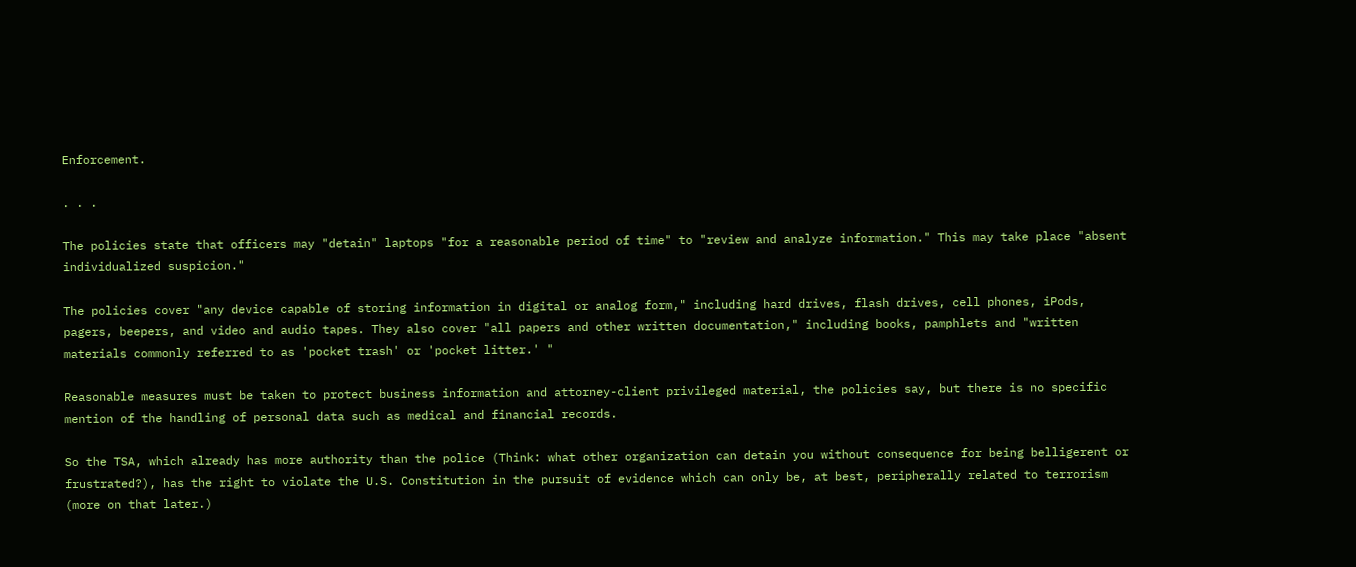Enforcement.

. . .

The policies state that officers may "detain" laptops "for a reasonable period of time" to "review and analyze information." This may take place "absent individualized suspicion."

The policies cover "any device capable of storing information in digital or analog form," including hard drives, flash drives, cell phones, iPods, pagers, beepers, and video and audio tapes. They also cover "all papers and other written documentation," including books, pamphlets and "written materials commonly referred to as 'pocket trash' or 'pocket litter.' "

Reasonable measures must be taken to protect business information and attorney-client privileged material, the policies say, but there is no specific mention of the handling of personal data such as medical and financial records.

So the TSA, which already has more authority than the police (Think: what other organization can detain you without consequence for being belligerent or frustrated?), has the right to violate the U.S. Constitution in the pursuit of evidence which can only be, at best, peripherally related to terrorism (more on that later.)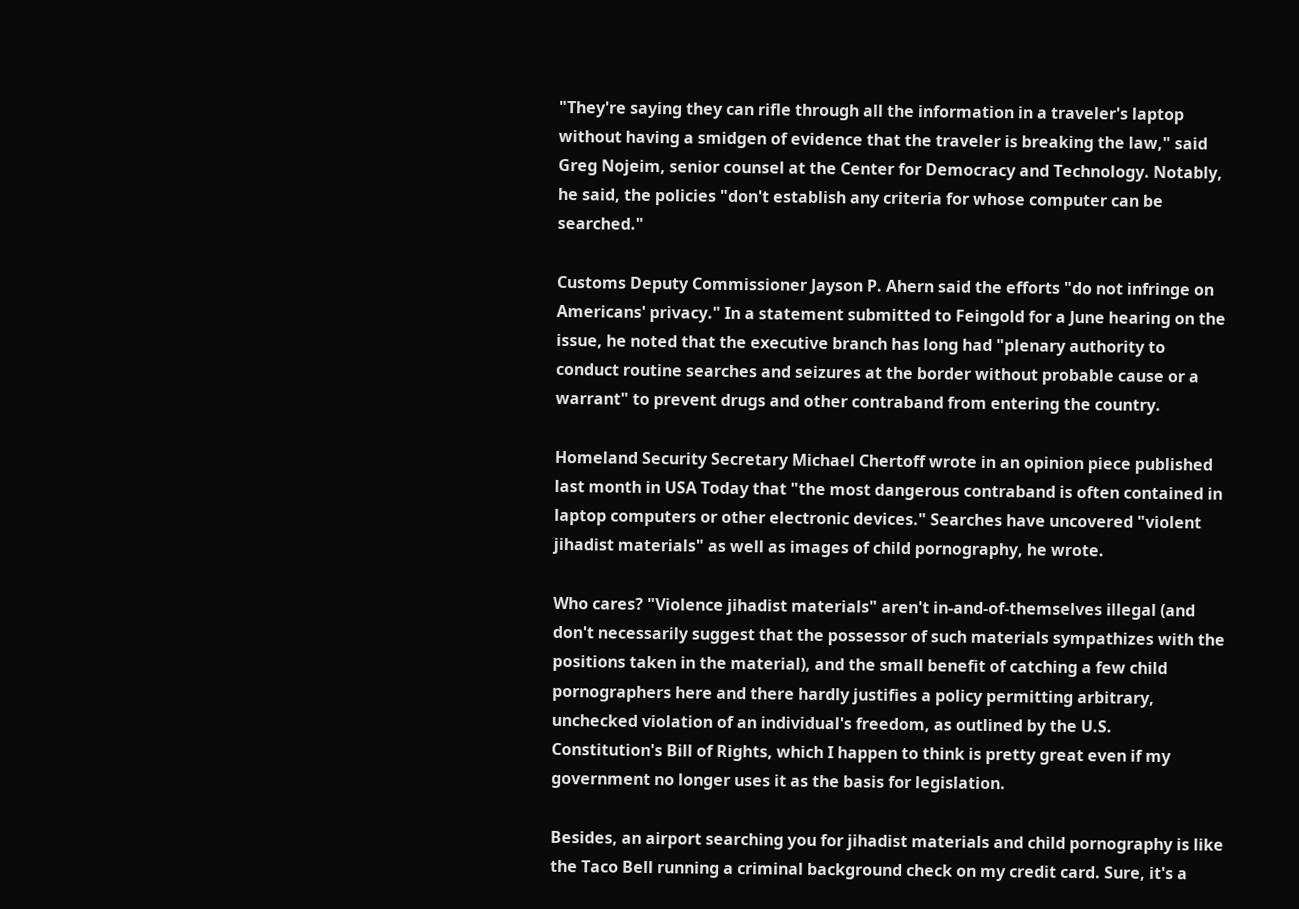"They're saying they can rifle through all the information in a traveler's laptop without having a smidgen of evidence that the traveler is breaking the law," said Greg Nojeim, senior counsel at the Center for Democracy and Technology. Notably, he said, the policies "don't establish any criteria for whose computer can be searched."

Customs Deputy Commissioner Jayson P. Ahern said the efforts "do not infringe on Americans' privacy." In a statement submitted to Feingold for a June hearing on the issue, he noted that the executive branch has long had "plenary authority to conduct routine searches and seizures at the border without probable cause or a warrant" to prevent drugs and other contraband from entering the country.

Homeland Security Secretary Michael Chertoff wrote in an opinion piece published last month in USA Today that "the most dangerous contraband is often contained in laptop computers or other electronic devices." Searches have uncovered "violent jihadist materials" as well as images of child pornography, he wrote.

Who cares? "Violence jihadist materials" aren't in-and-of-themselves illegal (and don't necessarily suggest that the possessor of such materials sympathizes with the positions taken in the material), and the small benefit of catching a few child pornographers here and there hardly justifies a policy permitting arbitrary, unchecked violation of an individual's freedom, as outlined by the U.S. Constitution's Bill of Rights, which I happen to think is pretty great even if my government no longer uses it as the basis for legislation.

Besides, an airport searching you for jihadist materials and child pornography is like the Taco Bell running a criminal background check on my credit card. Sure, it's a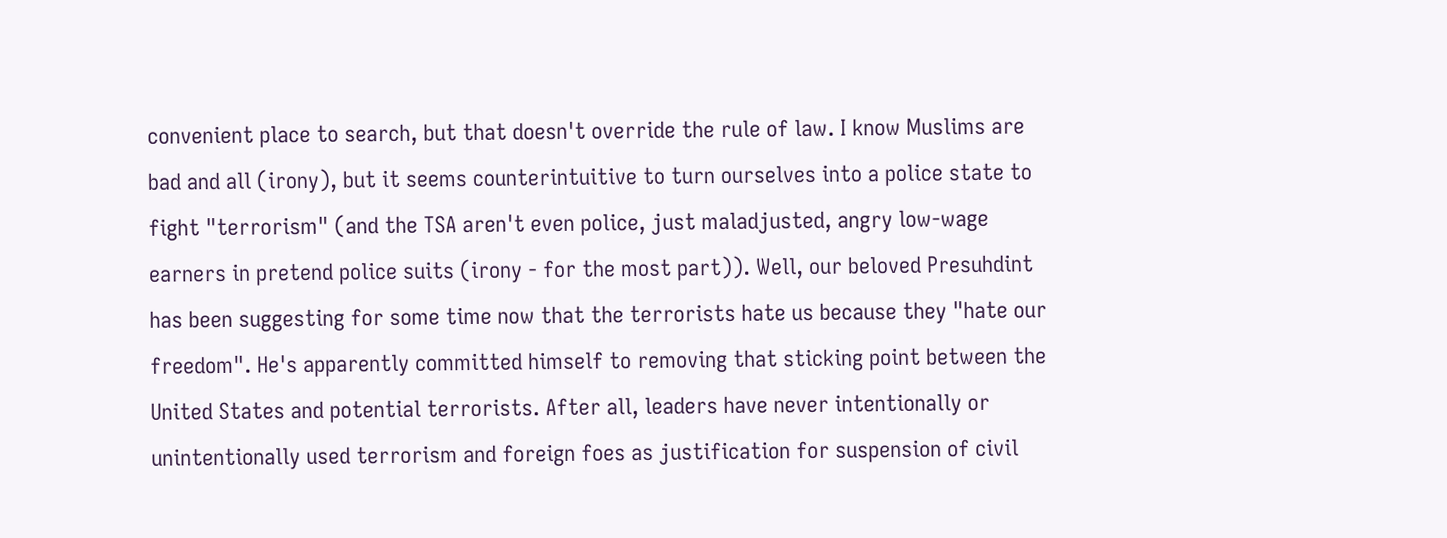convenient place to search, but that doesn't override the rule of law. I know Muslims are bad and all (irony), but it seems counterintuitive to turn ourselves into a police state to fight "terrorism" (and the TSA aren't even police, just maladjusted, angry low-wage earners in pretend police suits (irony - for the most part)). Well, our beloved Presuhdint has been suggesting for some time now that the terrorists hate us because they "hate our freedom". He's apparently committed himself to removing that sticking point between the United States and potential terrorists. After all, leaders have never intentionally or unintentionally used terrorism and foreign foes as justification for suspension of civil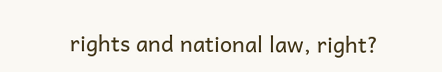rights and national law, right?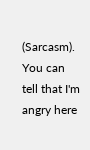(Sarcasm). You can tell that I'm angry here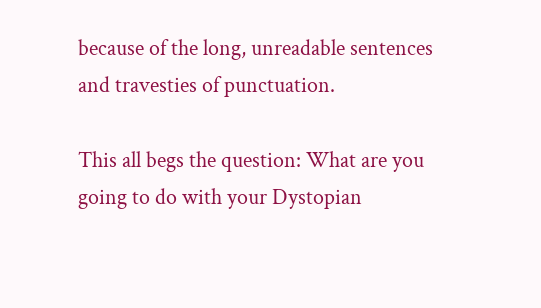because of the long, unreadable sentences and travesties of punctuation.

This all begs the question: What are you going to do with your Dystopian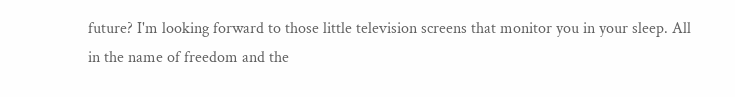future? I'm looking forward to those little television screens that monitor you in your sleep. All in the name of freedom and the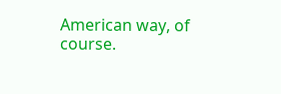American way, of course.